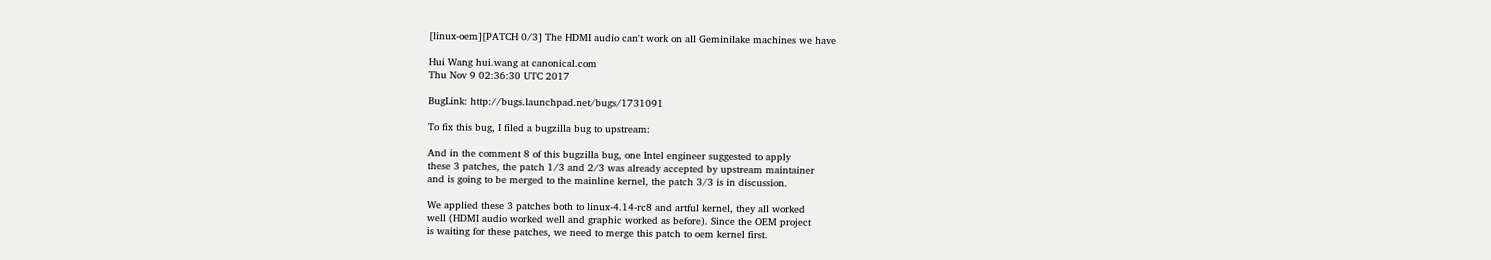[linux-oem][PATCH 0/3] The HDMI audio can't work on all Geminilake machines we have

Hui Wang hui.wang at canonical.com
Thu Nov 9 02:36:30 UTC 2017

BugLink: http://bugs.launchpad.net/bugs/1731091

To fix this bug, I filed a bugzilla bug to upstream:

And in the comment 8 of this bugzilla bug, one Intel engineer suggested to apply
these 3 patches, the patch 1/3 and 2/3 was already accepted by upstream maintainer
and is going to be merged to the mainline kernel, the patch 3/3 is in discussion.

We applied these 3 patches both to linux-4.14-rc8 and artful kernel, they all worked
well (HDMI audio worked well and graphic worked as before). Since the OEM project
is waiting for these patches, we need to merge this patch to oem kernel first.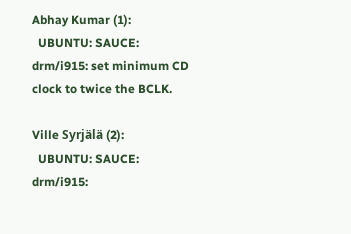Abhay Kumar (1):
  UBUNTU: SAUCE: drm/i915: set minimum CD clock to twice the BCLK.

Ville Syrjälä (2):
  UBUNTU: SAUCE: drm/i915: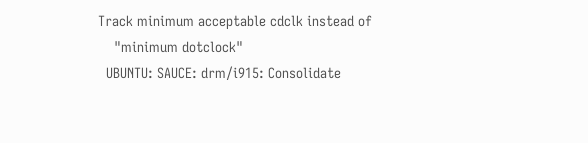Track minimum acceptable cdclk instead of
    "minimum dotclock"
  UBUNTU: SAUCE: drm/i915: Consolidate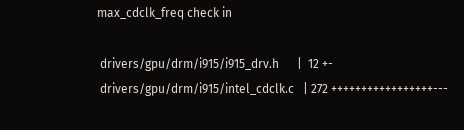max_cdclk_freq check in

 drivers/gpu/drm/i915/i915_drv.h      |  12 +-
 drivers/gpu/drm/i915/intel_cdclk.c   | 272 +++++++++++++++++---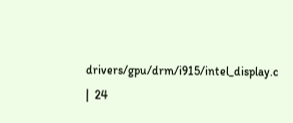drivers/gpu/drm/i915/intel_display.c |  24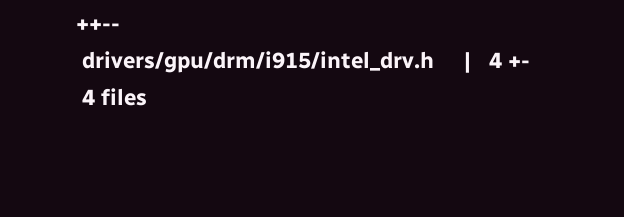++--
 drivers/gpu/drm/i915/intel_drv.h     |   4 +-
 4 files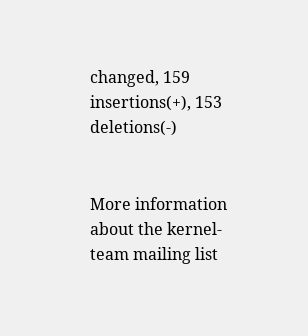changed, 159 insertions(+), 153 deletions(-)


More information about the kernel-team mailing list